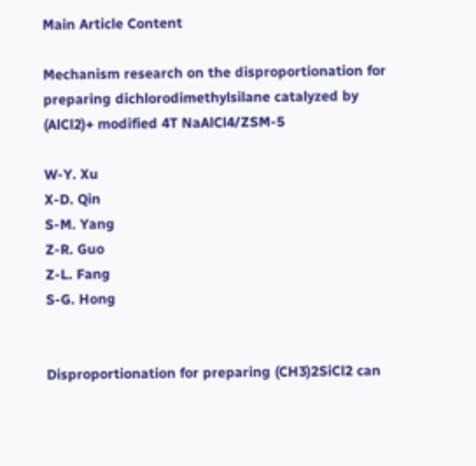Main Article Content

Mechanism research on the disproportionation for preparing dichlorodimethylsilane catalyzed by (AlCl2)+ modified 4T NaAlCl4/ZSM-5

W-Y. Xu
X-D. Qin
S-M. Yang
Z-R. Guo
Z-L. Fang
S-G. Hong


Disproportionation for preparing (CH3)2SiCl2 can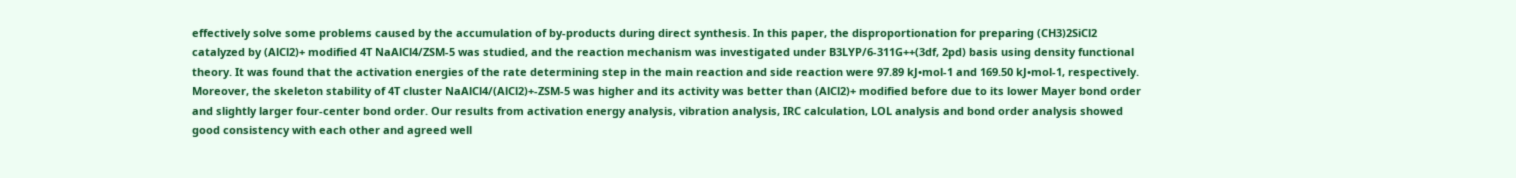effectively solve some problems caused by the accumulation of by-products during direct synthesis. In this paper, the disproportionation for preparing (CH3)2SiCl2 catalyzed by (AlCl2)+ modified 4T NaAlCl4/ZSM-5 was studied, and the reaction mechanism was investigated under B3LYP/6-311G++(3df, 2pd) basis using density functional theory. It was found that the activation energies of the rate determining step in the main reaction and side reaction were 97.89 kJ•mol-1 and 169.50 kJ•mol-1, respectively. Moreover, the skeleton stability of 4T cluster NaAlCl4/(AlCl2)+-ZSM-5 was higher and its activity was better than (AlCl2)+ modified before due to its lower Mayer bond order and slightly larger four-center bond order. Our results from activation energy analysis, vibration analysis, IRC calculation, LOL analysis and bond order analysis showed good consistency with each other and agreed well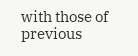with those of previous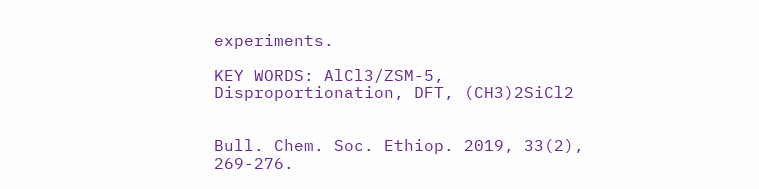experiments.

KEY WORDS: AlCl3/ZSM-5, Disproportionation, DFT, (CH3)2SiCl2


Bull. Chem. Soc. Ethiop. 2019, 33(2), 269-276.